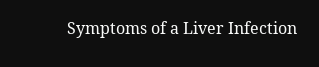Symptoms of a Liver Infection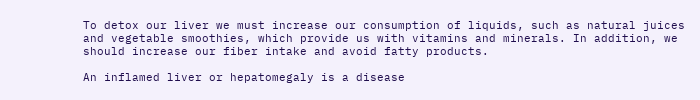To detox our liver we must increase our consumption of liquids, such as natural juices and vegetable smoothies, which provide us with vitamins and minerals. In addition, we should increase our fiber intake and avoid fatty products.

An inflamed liver or hepatomegaly is a disease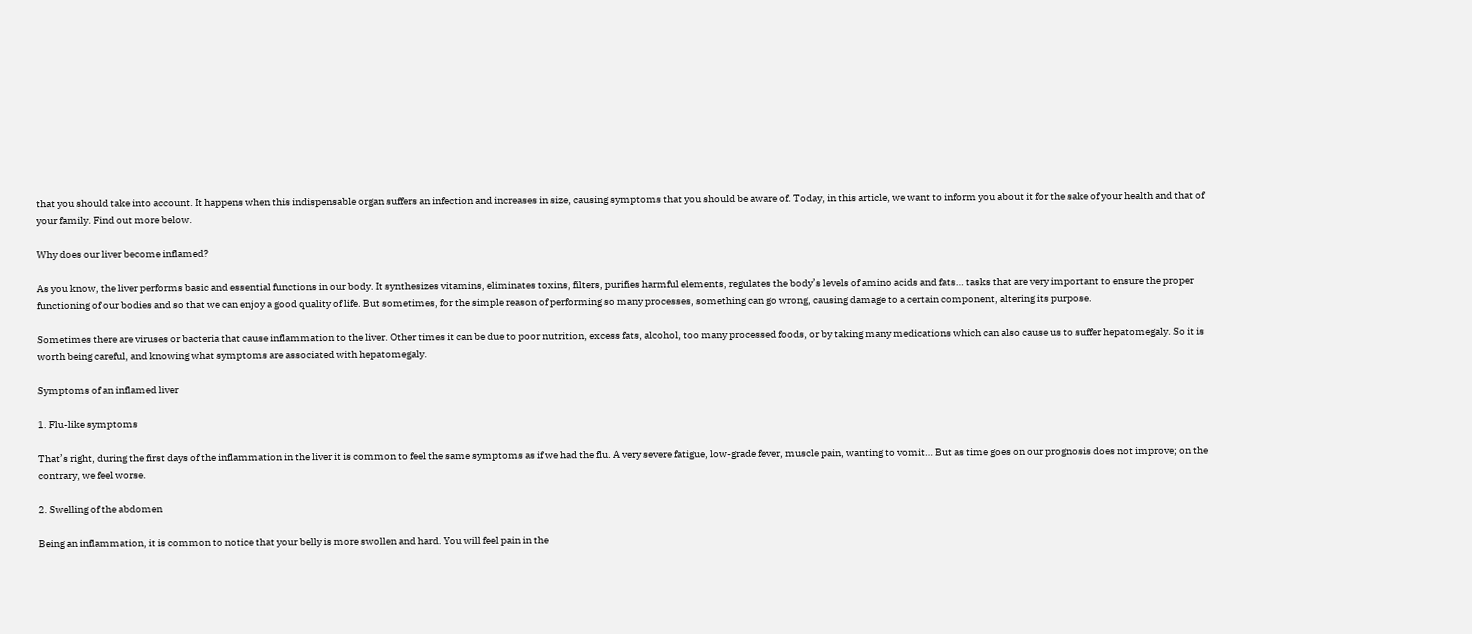that you should take into account. It happens when this indispensable organ suffers an infection and increases in size, causing symptoms that you should be aware of. Today, in this article, we want to inform you about it for the sake of your health and that of your family. Find out more below.

Why does our liver become inflamed?

As you know, the liver performs basic and essential functions in our body. It synthesizes vitamins, eliminates toxins, filters, purifies harmful elements, regulates the body’s levels of amino acids and fats… tasks that are very important to ensure the proper functioning of our bodies and so that we can enjoy a good quality of life. But sometimes, for the simple reason of performing so many processes, something can go wrong, causing damage to a certain component, altering its purpose.

Sometimes there are viruses or bacteria that cause inflammation to the liver. Other times it can be due to poor nutrition, excess fats, alcohol, too many processed foods, or by taking many medications which can also cause us to suffer hepatomegaly. So it is worth being careful, and knowing what symptoms are associated with hepatomegaly.

Symptoms of an inflamed liver

1. Flu-like symptoms

That’s right, during the first days of the inflammation in the liver it is common to feel the same symptoms as if we had the flu. A very severe fatigue, low-grade fever, muscle pain, wanting to vomit… But as time goes on our prognosis does not improve; on the contrary, we feel worse.

2. Swelling of the abdomen

Being an inflammation, it is common to notice that your belly is more swollen and hard. You will feel pain in the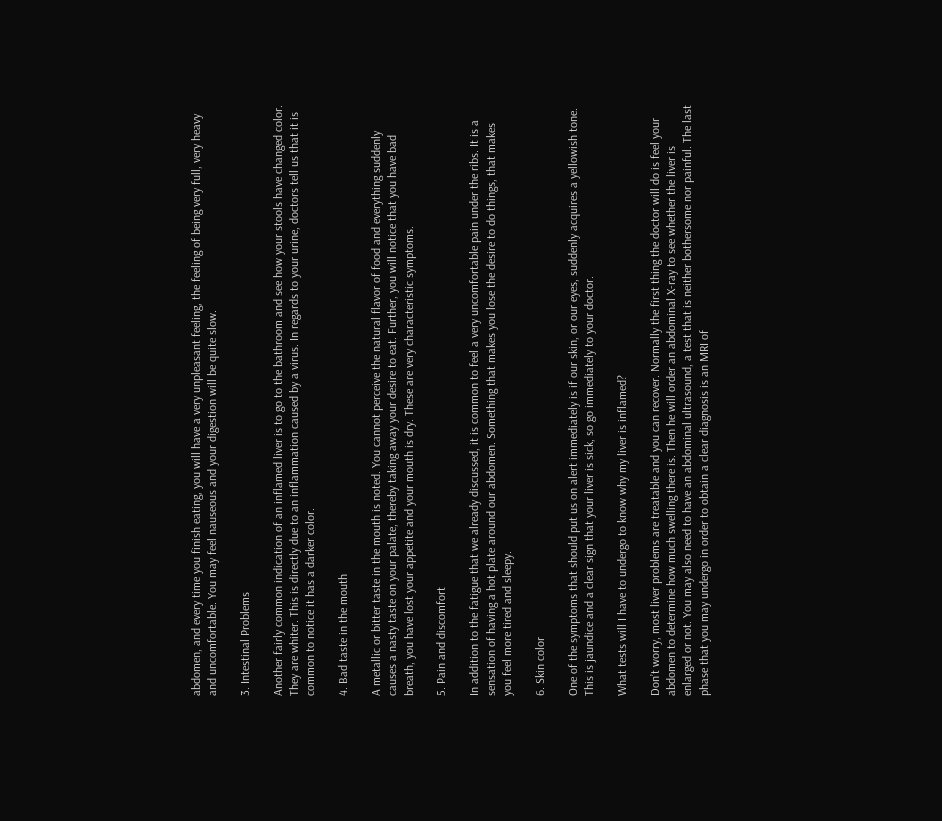abdomen, and every time you finish eating, you will have a very unpleasant feeling, the feeling of being very full, very heavy and uncomfortable. You may feel nauseous and your digestion will be quite slow.

3. Intestinal Problems

Another fairly common indication of an inflamed liver is to go to the bathroom and see how your stools have changed color. They are whiter. This is directly due to an inflammation caused by a virus. In regards to your urine, doctors tell us that it is common to notice it has a darker color.

4. Bad taste in the mouth

A metallic or bitter taste in the mouth is noted. You cannot perceive the natural flavor of food and everything suddenly causes a nasty taste on your palate, thereby taking away your desire to eat. Further, you will notice that you have bad breath, you have lost your appetite and your mouth is dry. These are very characteristic symptoms.

5. Pain and discomfort

In addition to the fatigue that we already discussed, it is common to feel a very uncomfortable pain under the ribs. It is a sensation of having a hot plate around our abdomen. Something that makes you lose the desire to do things, that makes you feel more tired and sleepy.

6. Skin color

One of the symptoms that should put us on alert immediately is if our skin, or our eyes, suddenly acquires a yellowish tone. This is jaundice and a clear sign that your liver is sick, so go immediately to your doctor.

What tests will I have to undergo to know why my liver is inflamed?

Don’t worry, most liver problems are treatable and you can recover. Normally the first thing the doctor will do is feel your abdomen to determine how much swelling there is. Then he will order an abdominal X-ray to see whether the liver is enlarged or not. You may also need to have an abdominal ultrasound, a test that is neither bothersome nor painful. The last phase that you may undergo in order to obtain a clear diagnosis is an MRI of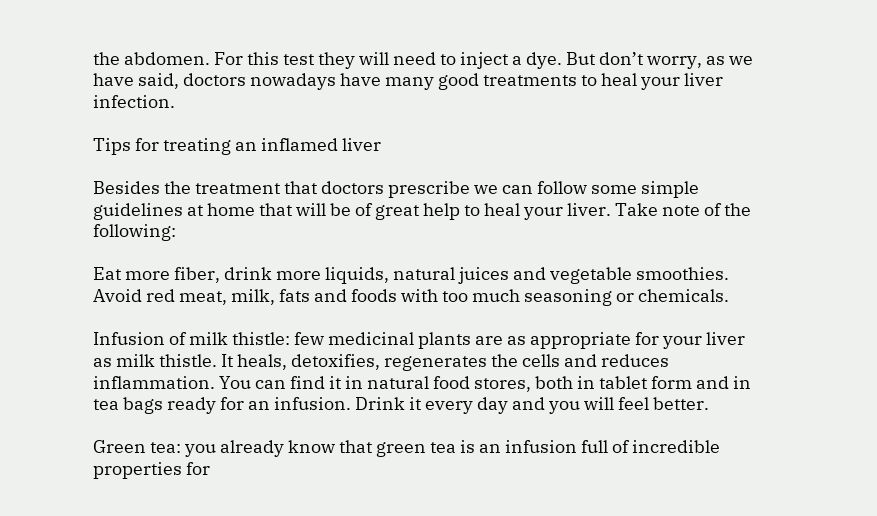the abdomen. For this test they will need to inject a dye. But don’t worry, as we have said, doctors nowadays have many good treatments to heal your liver infection.

Tips for treating an inflamed liver

Besides the treatment that doctors prescribe we can follow some simple guidelines at home that will be of great help to heal your liver. Take note of the following:

Eat more fiber, drink more liquids, natural juices and vegetable smoothies. Avoid red meat, milk, fats and foods with too much seasoning or chemicals.

Infusion of milk thistle: few medicinal plants are as appropriate for your liver as milk thistle. It heals, detoxifies, regenerates the cells and reduces inflammation. You can find it in natural food stores, both in tablet form and in tea bags ready for an infusion. Drink it every day and you will feel better.

Green tea: you already know that green tea is an infusion full of incredible properties for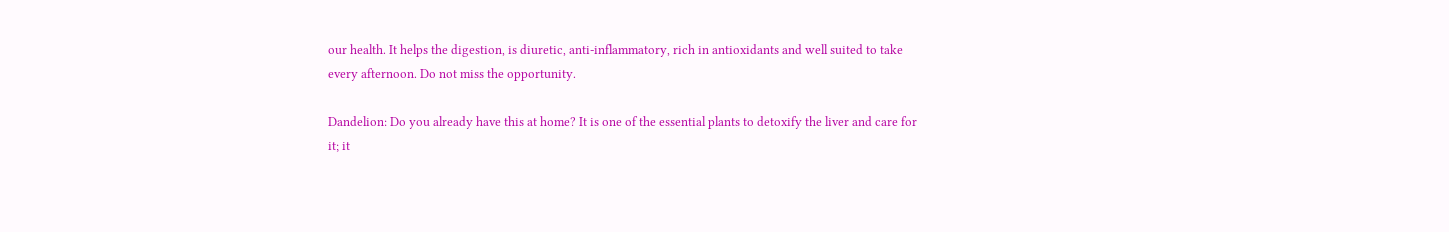our health. It helps the digestion, is diuretic, anti-inflammatory, rich in antioxidants and well suited to take every afternoon. Do not miss the opportunity.

Dandelion: Do you already have this at home? It is one of the essential plants to detoxify the liver and care for it; it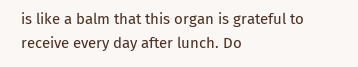is like a balm that this organ is grateful to receive every day after lunch. Do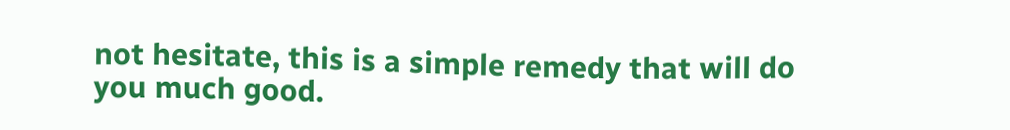not hesitate, this is a simple remedy that will do you much good.